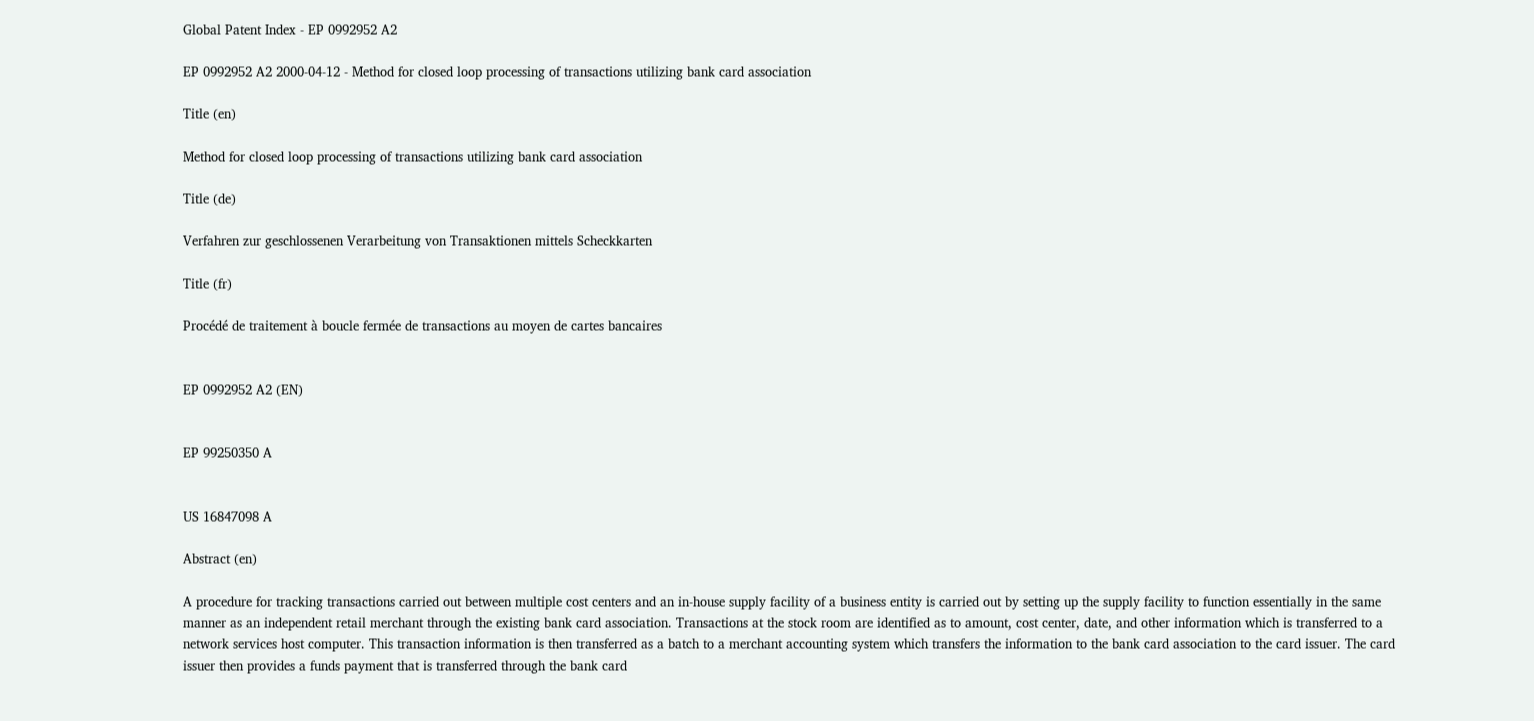Global Patent Index - EP 0992952 A2

EP 0992952 A2 2000-04-12 - Method for closed loop processing of transactions utilizing bank card association

Title (en)

Method for closed loop processing of transactions utilizing bank card association

Title (de)

Verfahren zur geschlossenen Verarbeitung von Transaktionen mittels Scheckkarten

Title (fr)

Procédé de traitement à boucle fermée de transactions au moyen de cartes bancaires


EP 0992952 A2 (EN)


EP 99250350 A


US 16847098 A

Abstract (en)

A procedure for tracking transactions carried out between multiple cost centers and an in-house supply facility of a business entity is carried out by setting up the supply facility to function essentially in the same manner as an independent retail merchant through the existing bank card association. Transactions at the stock room are identified as to amount, cost center, date, and other information which is transferred to a network services host computer. This transaction information is then transferred as a batch to a merchant accounting system which transfers the information to the bank card association to the card issuer. The card issuer then provides a funds payment that is transferred through the bank card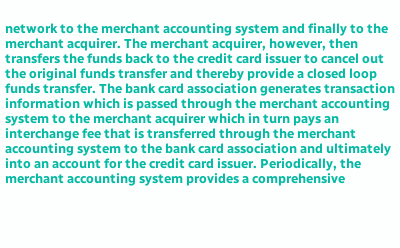network to the merchant accounting system and finally to the merchant acquirer. The merchant acquirer, however, then transfers the funds back to the credit card issuer to cancel out the original funds transfer and thereby provide a closed loop funds transfer. The bank card association generates transaction information which is passed through the merchant accounting system to the merchant acquirer which in turn pays an interchange fee that is transferred through the merchant accounting system to the bank card association and ultimately into an account for the credit card issuer. Periodically, the merchant accounting system provides a comprehensive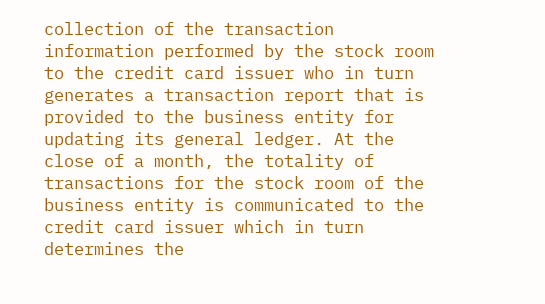collection of the transaction information performed by the stock room to the credit card issuer who in turn generates a transaction report that is provided to the business entity for updating its general ledger. At the close of a month, the totality of transactions for the stock room of the business entity is communicated to the credit card issuer which in turn determines the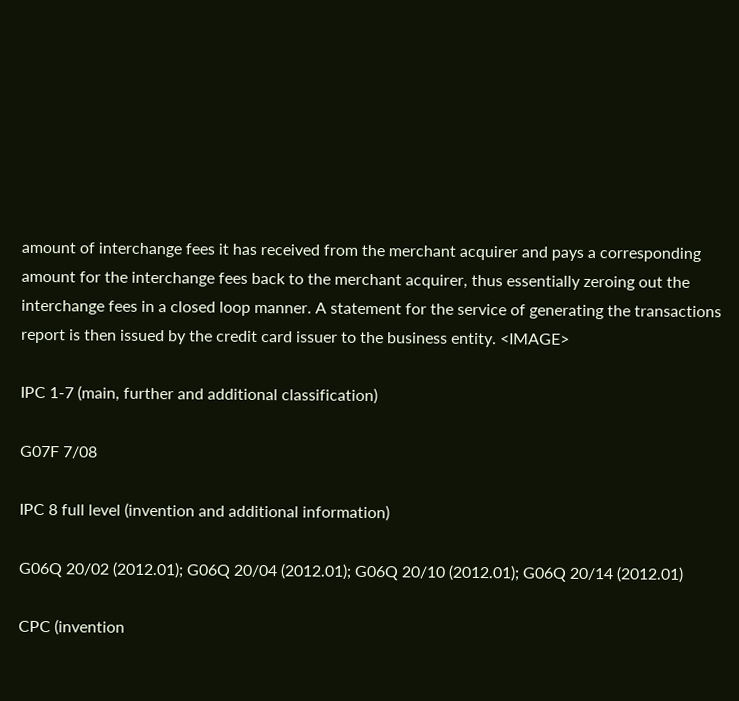amount of interchange fees it has received from the merchant acquirer and pays a corresponding amount for the interchange fees back to the merchant acquirer, thus essentially zeroing out the interchange fees in a closed loop manner. A statement for the service of generating the transactions report is then issued by the credit card issuer to the business entity. <IMAGE>

IPC 1-7 (main, further and additional classification)

G07F 7/08

IPC 8 full level (invention and additional information)

G06Q 20/02 (2012.01); G06Q 20/04 (2012.01); G06Q 20/10 (2012.01); G06Q 20/14 (2012.01)

CPC (invention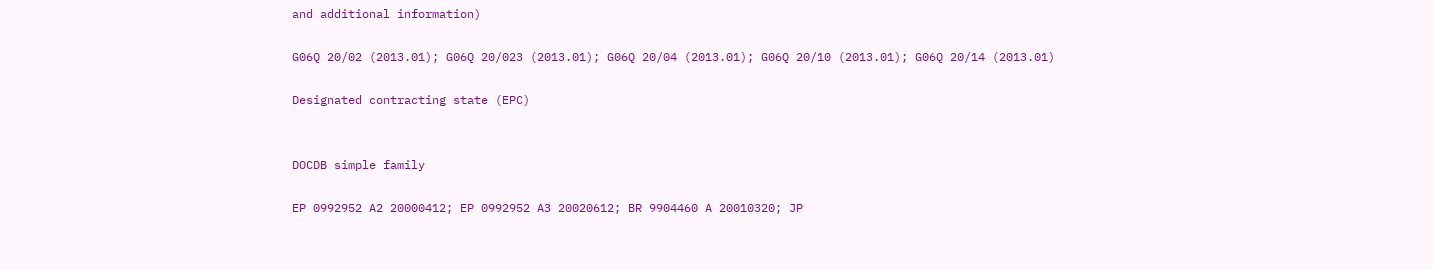and additional information)

G06Q 20/02 (2013.01); G06Q 20/023 (2013.01); G06Q 20/04 (2013.01); G06Q 20/10 (2013.01); G06Q 20/14 (2013.01)

Designated contracting state (EPC)


DOCDB simple family

EP 0992952 A2 20000412; EP 0992952 A3 20020612; BR 9904460 A 20010320; JP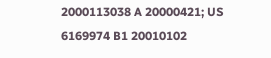2000113038 A 20000421; US 6169974 B1 20010102